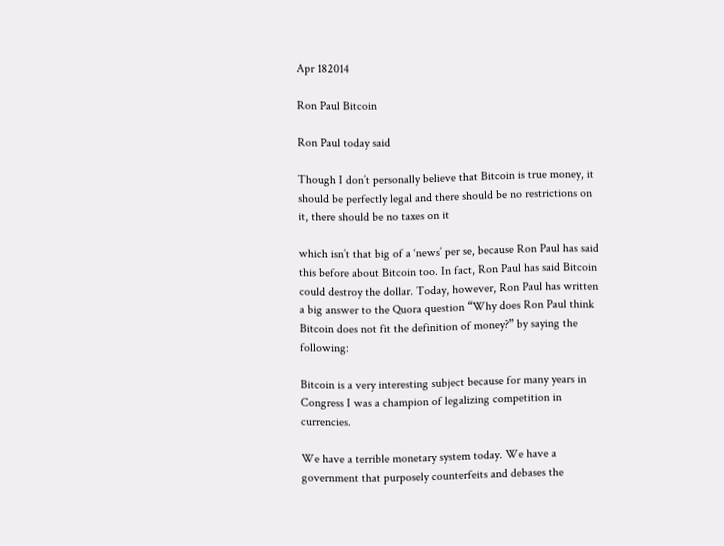Apr 182014

Ron Paul Bitcoin

Ron Paul today said

Though I don’t personally believe that Bitcoin is true money, it should be perfectly legal and there should be no restrictions on it, there should be no taxes on it

which isn’t that big of a ‘news’ per se, because Ron Paul has said this before about Bitcoin too. In fact, Ron Paul has said Bitcoin could destroy the dollar. Today, however, Ron Paul has written a big answer to the Quora question “Why does Ron Paul think Bitcoin does not fit the definition of money?” by saying the following:

Bitcoin is a very interesting subject because for many years in Congress I was a champion of legalizing competition in currencies.

We have a terrible monetary system today. We have a government that purposely counterfeits and debases the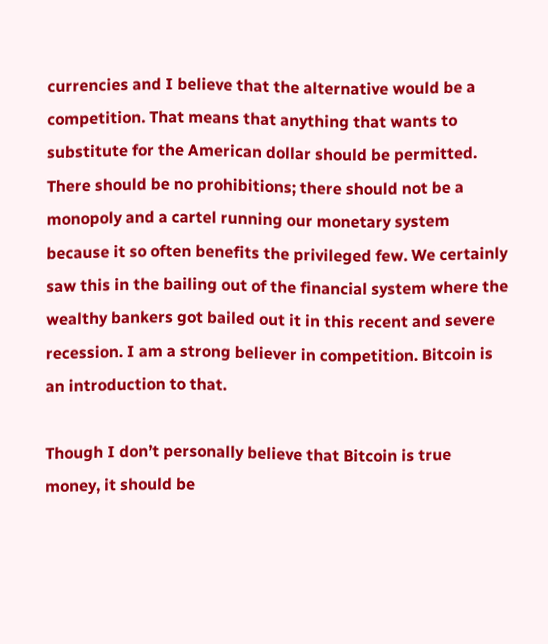currencies and I believe that the alternative would be a competition. That means that anything that wants to substitute for the American dollar should be permitted. There should be no prohibitions; there should not be a monopoly and a cartel running our monetary system because it so often benefits the privileged few. We certainly saw this in the bailing out of the financial system where the wealthy bankers got bailed out it in this recent and severe recession. I am a strong believer in competition. Bitcoin is an introduction to that.

Though I don’t personally believe that Bitcoin is true money, it should be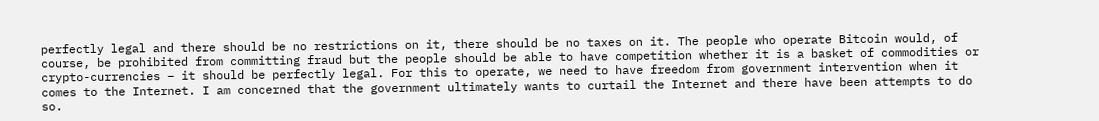perfectly legal and there should be no restrictions on it, there should be no taxes on it. The people who operate Bitcoin would, of course, be prohibited from committing fraud but the people should be able to have competition whether it is a basket of commodities or crypto-currencies – it should be perfectly legal. For this to operate, we need to have freedom from government intervention when it comes to the Internet. I am concerned that the government ultimately wants to curtail the Internet and there have been attempts to do so.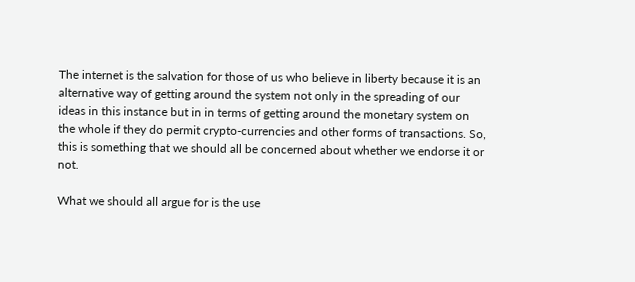The internet is the salvation for those of us who believe in liberty because it is an alternative way of getting around the system not only in the spreading of our ideas in this instance but in in terms of getting around the monetary system on the whole if they do permit crypto-currencies and other forms of transactions. So, this is something that we should all be concerned about whether we endorse it or not.

What we should all argue for is the use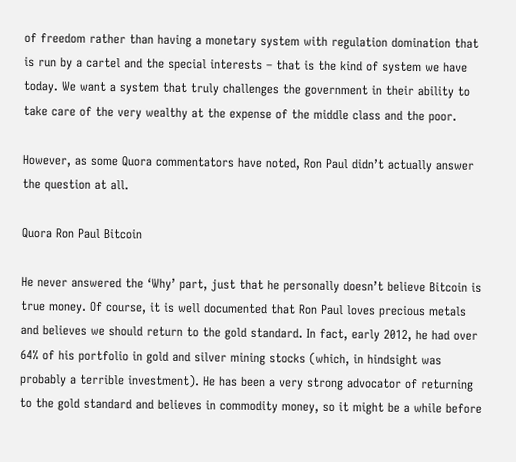of freedom rather than having a monetary system with regulation domination that is run by a cartel and the special interests – that is the kind of system we have today. We want a system that truly challenges the government in their ability to take care of the very wealthy at the expense of the middle class and the poor.

However, as some Quora commentators have noted, Ron Paul didn’t actually answer the question at all.

Quora Ron Paul Bitcoin

He never answered the ‘Why’ part, just that he personally doesn’t believe Bitcoin is true money. Of course, it is well documented that Ron Paul loves precious metals and believes we should return to the gold standard. In fact, early 2012, he had over 64% of his portfolio in gold and silver mining stocks (which, in hindsight was probably a terrible investment). He has been a very strong advocator of returning to the gold standard and believes in commodity money, so it might be a while before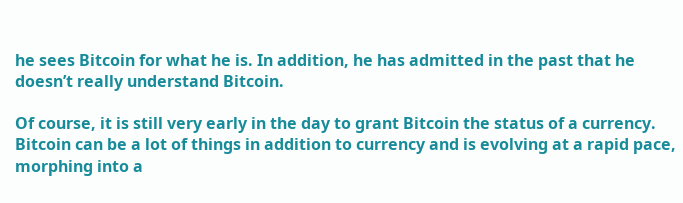he sees Bitcoin for what he is. In addition, he has admitted in the past that he doesn’t really understand Bitcoin.

Of course, it is still very early in the day to grant Bitcoin the status of a currency. Bitcoin can be a lot of things in addition to currency and is evolving at a rapid pace, morphing into a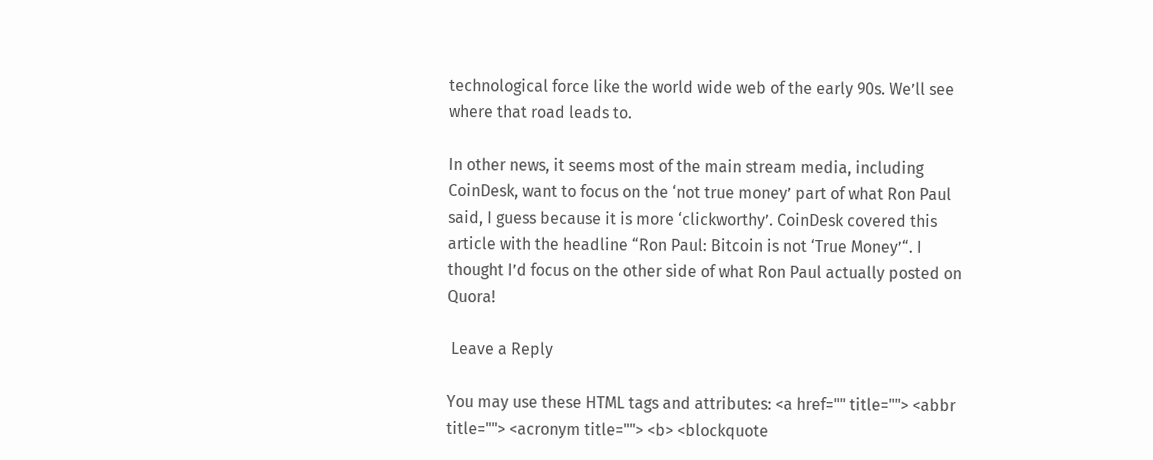technological force like the world wide web of the early 90s. We’ll see where that road leads to.

In other news, it seems most of the main stream media, including CoinDesk, want to focus on the ‘not true money’ part of what Ron Paul said, I guess because it is more ‘clickworthy’. CoinDesk covered this article with the headline “Ron Paul: Bitcoin is not ‘True Money’“. I thought I’d focus on the other side of what Ron Paul actually posted on Quora!

 Leave a Reply

You may use these HTML tags and attributes: <a href="" title=""> <abbr title=""> <acronym title=""> <b> <blockquote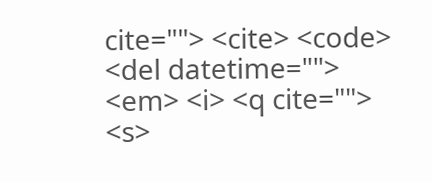cite=""> <cite> <code> <del datetime=""> <em> <i> <q cite=""> <s>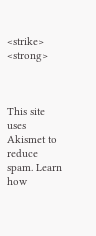<strike> <strong>



This site uses Akismet to reduce spam. Learn how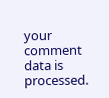your comment data is processed.